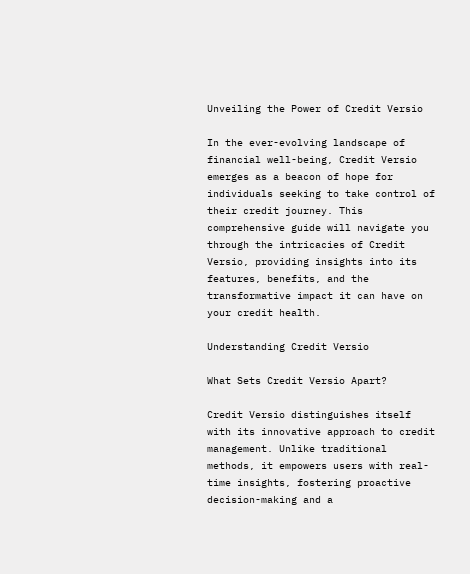Unveiling the Power of Credit Versio

In the ever-evolving landscape of financial well-being, Credit Versio emerges as a beacon of hope for individuals seeking to take control of their credit journey. This comprehensive guide will navigate you through the intricacies of Credit Versio, providing insights into its features, benefits, and the transformative impact it can have on your credit health.

Understanding Credit Versio

What Sets Credit Versio Apart?

Credit Versio distinguishes itself with its innovative approach to credit management. Unlike traditional methods, it empowers users with real-time insights, fostering proactive decision-making and a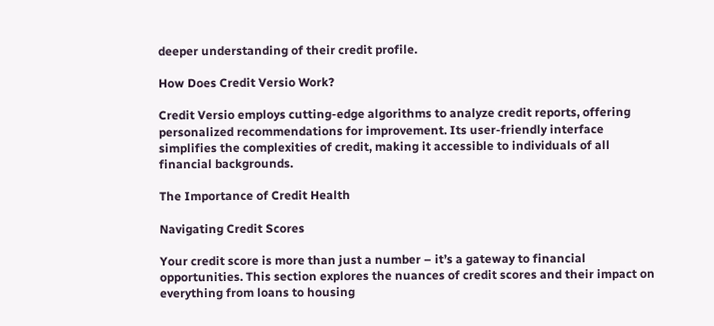deeper understanding of their credit profile.

How Does Credit Versio Work?

Credit Versio employs cutting-edge algorithms to analyze credit reports, offering personalized recommendations for improvement. Its user-friendly interface simplifies the complexities of credit, making it accessible to individuals of all financial backgrounds.

The Importance of Credit Health

Navigating Credit Scores

Your credit score is more than just a number – it’s a gateway to financial opportunities. This section explores the nuances of credit scores and their impact on everything from loans to housing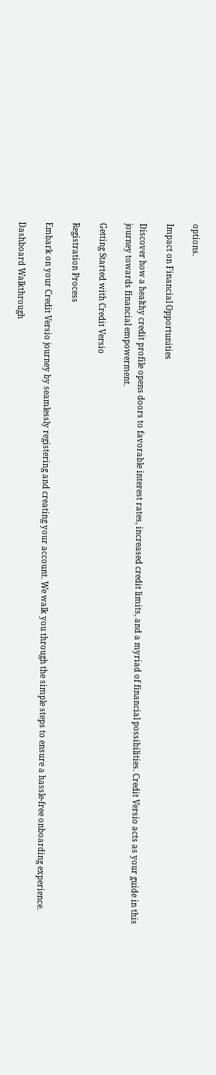options.

Impact on Financial Opportunities

Discover how a healthy credit profile opens doors to favorable interest rates, increased credit limits, and a myriad of financial possibilities. Credit Versio acts as your guide in this journey towards financial empowerment.

Getting Started with Credit Versio

Registration Process

Embark on your Credit Versio journey by seamlessly registering and creating your account. We walk you through the simple steps to ensure a hassle-free onboarding experience.

Dashboard Walkthrough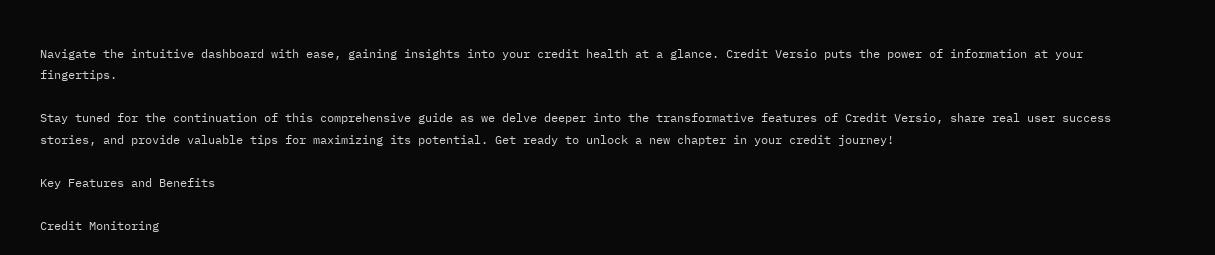Navigate the intuitive dashboard with ease, gaining insights into your credit health at a glance. Credit Versio puts the power of information at your fingertips.

Stay tuned for the continuation of this comprehensive guide as we delve deeper into the transformative features of Credit Versio, share real user success stories, and provide valuable tips for maximizing its potential. Get ready to unlock a new chapter in your credit journey!

Key Features and Benefits

Credit Monitoring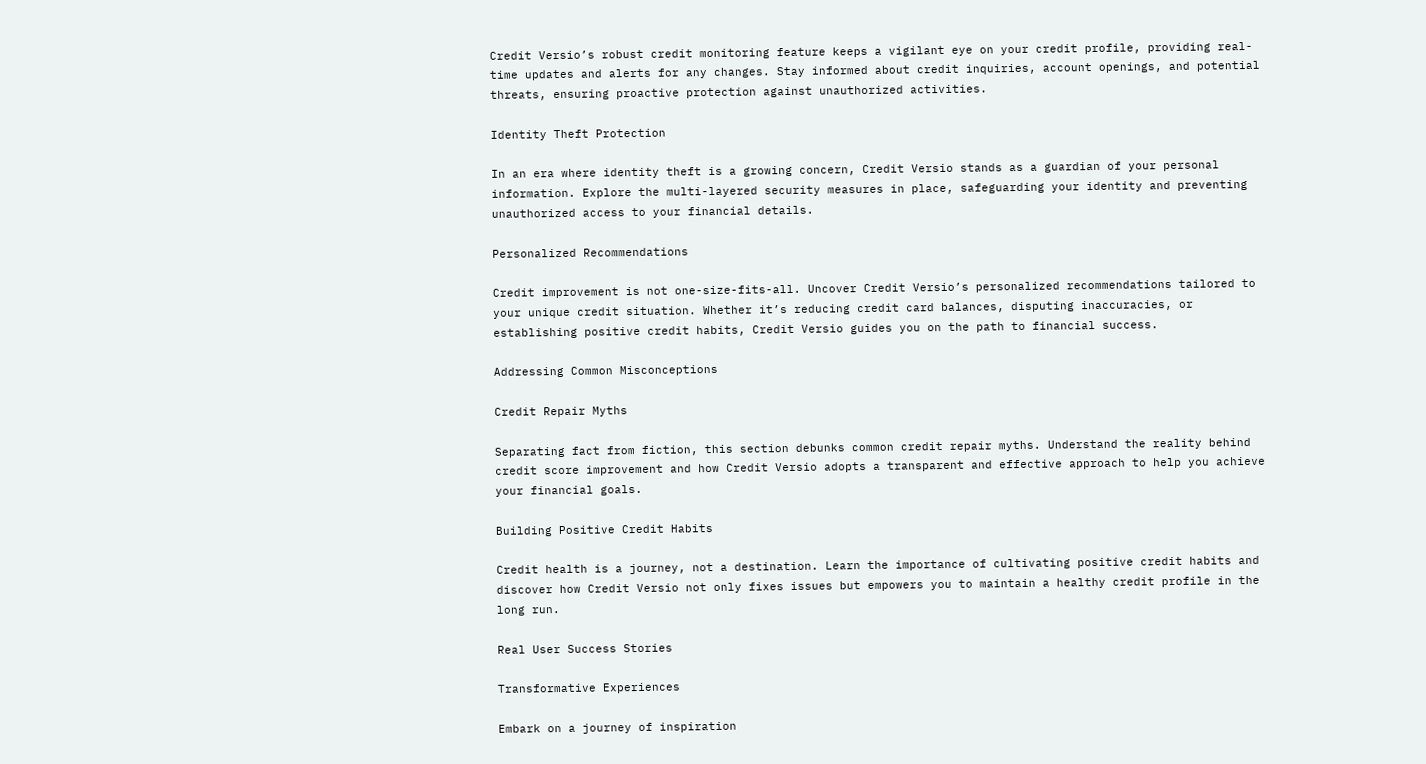Credit Versio’s robust credit monitoring feature keeps a vigilant eye on your credit profile, providing real-time updates and alerts for any changes. Stay informed about credit inquiries, account openings, and potential threats, ensuring proactive protection against unauthorized activities.

Identity Theft Protection

In an era where identity theft is a growing concern, Credit Versio stands as a guardian of your personal information. Explore the multi-layered security measures in place, safeguarding your identity and preventing unauthorized access to your financial details.

Personalized Recommendations

Credit improvement is not one-size-fits-all. Uncover Credit Versio’s personalized recommendations tailored to your unique credit situation. Whether it’s reducing credit card balances, disputing inaccuracies, or establishing positive credit habits, Credit Versio guides you on the path to financial success.

Addressing Common Misconceptions

Credit Repair Myths

Separating fact from fiction, this section debunks common credit repair myths. Understand the reality behind credit score improvement and how Credit Versio adopts a transparent and effective approach to help you achieve your financial goals.

Building Positive Credit Habits

Credit health is a journey, not a destination. Learn the importance of cultivating positive credit habits and discover how Credit Versio not only fixes issues but empowers you to maintain a healthy credit profile in the long run.

Real User Success Stories

Transformative Experiences

Embark on a journey of inspiration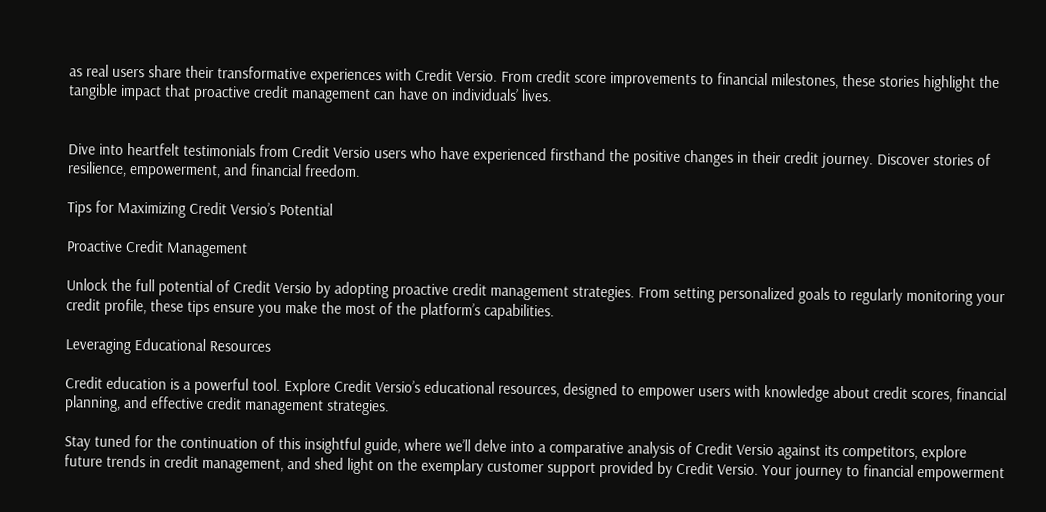as real users share their transformative experiences with Credit Versio. From credit score improvements to financial milestones, these stories highlight the tangible impact that proactive credit management can have on individuals’ lives.


Dive into heartfelt testimonials from Credit Versio users who have experienced firsthand the positive changes in their credit journey. Discover stories of resilience, empowerment, and financial freedom.

Tips for Maximizing Credit Versio’s Potential

Proactive Credit Management

Unlock the full potential of Credit Versio by adopting proactive credit management strategies. From setting personalized goals to regularly monitoring your credit profile, these tips ensure you make the most of the platform’s capabilities.

Leveraging Educational Resources

Credit education is a powerful tool. Explore Credit Versio’s educational resources, designed to empower users with knowledge about credit scores, financial planning, and effective credit management strategies.

Stay tuned for the continuation of this insightful guide, where we’ll delve into a comparative analysis of Credit Versio against its competitors, explore future trends in credit management, and shed light on the exemplary customer support provided by Credit Versio. Your journey to financial empowerment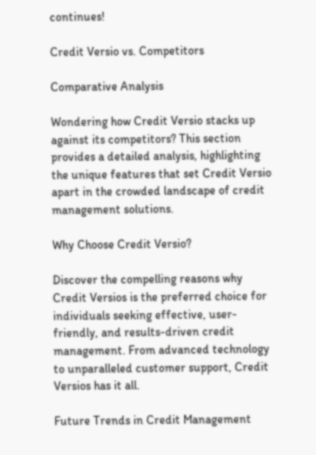continues!

Credit Versio vs. Competitors

Comparative Analysis

Wondering how Credit Versio stacks up against its competitors? This section provides a detailed analysis, highlighting the unique features that set Credit Versio apart in the crowded landscape of credit management solutions.

Why Choose Credit Versio?

Discover the compelling reasons why Credit Versios is the preferred choice for individuals seeking effective, user-friendly, and results-driven credit management. From advanced technology to unparalleled customer support, Credit Versios has it all.

Future Trends in Credit Management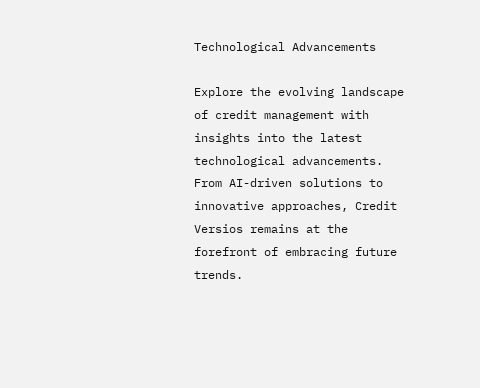Technological Advancements

Explore the evolving landscape of credit management with insights into the latest technological advancements. From AI-driven solutions to innovative approaches, Credit Versios remains at the forefront of embracing future trends.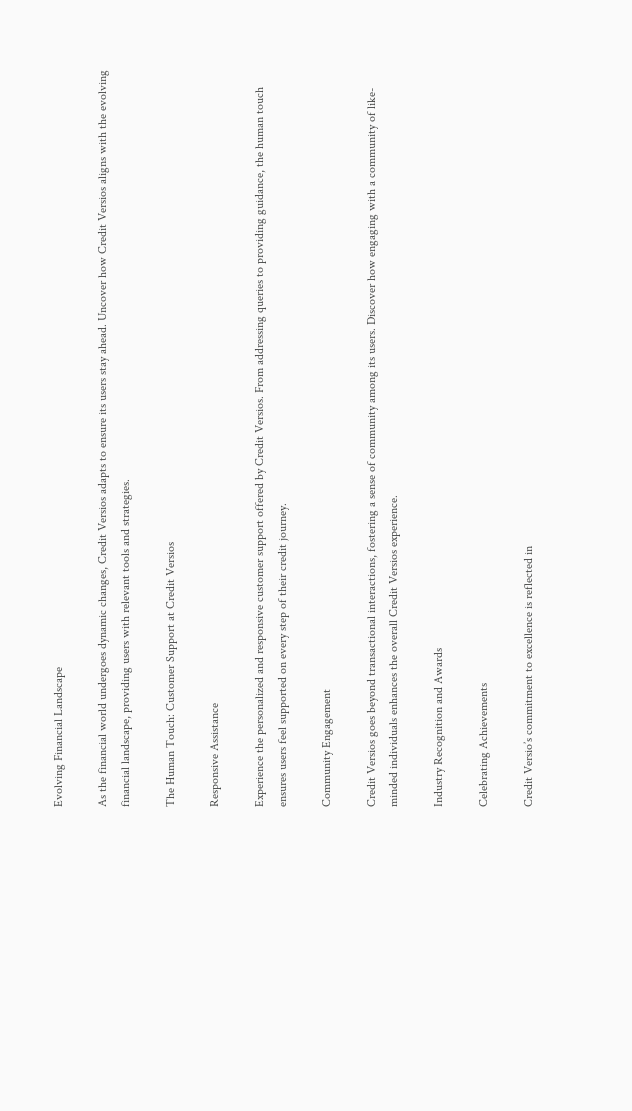Evolving Financial Landscape

As the financial world undergoes dynamic changes, Credit Versios adapts to ensure its users stay ahead. Uncover how Credit Versios aligns with the evolving financial landscape, providing users with relevant tools and strategies.

The Human Touch: Customer Support at Credit Versios

Responsive Assistance

Experience the personalized and responsive customer support offered by Credit Versios. From addressing queries to providing guidance, the human touch ensures users feel supported on every step of their credit journey.

Community Engagement

Credit Versios goes beyond transactional interactions, fostering a sense of community among its users. Discover how engaging with a community of like-minded individuals enhances the overall Credit Versios experience.

Industry Recognition and Awards

Celebrating Achievements

Credit Versio’s commitment to excellence is reflected in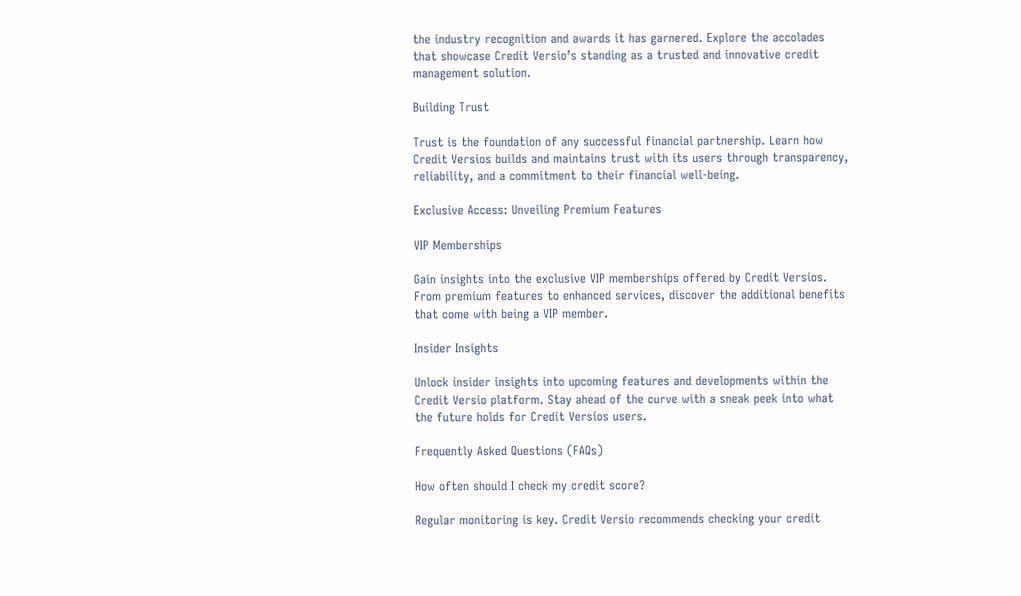the industry recognition and awards it has garnered. Explore the accolades that showcase Credit Versio’s standing as a trusted and innovative credit management solution.

Building Trust

Trust is the foundation of any successful financial partnership. Learn how Credit Versios builds and maintains trust with its users through transparency, reliability, and a commitment to their financial well-being.

Exclusive Access: Unveiling Premium Features

VIP Memberships

Gain insights into the exclusive VIP memberships offered by Credit Versios. From premium features to enhanced services, discover the additional benefits that come with being a VIP member.

Insider Insights

Unlock insider insights into upcoming features and developments within the Credit Versio platform. Stay ahead of the curve with a sneak peek into what the future holds for Credit Versios users.

Frequently Asked Questions (FAQs)

How often should I check my credit score?

Regular monitoring is key. Credit Versio recommends checking your credit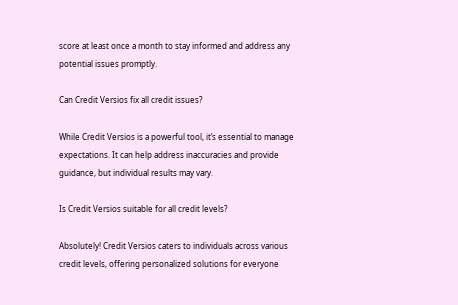score at least once a month to stay informed and address any potential issues promptly.

Can Credit Versios fix all credit issues?

While Credit Versios is a powerful tool, it’s essential to manage expectations. It can help address inaccuracies and provide guidance, but individual results may vary.

Is Credit Versios suitable for all credit levels?

Absolutely! Credit Versios caters to individuals across various credit levels, offering personalized solutions for everyone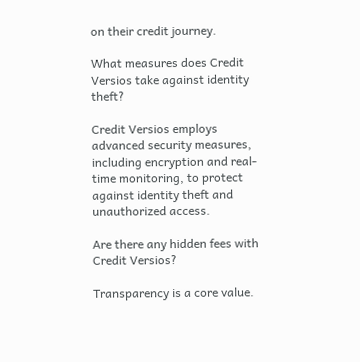on their credit journey.

What measures does Credit Versios take against identity theft?

Credit Versios employs advanced security measures, including encryption and real-time monitoring, to protect against identity theft and unauthorized access.

Are there any hidden fees with Credit Versios?

Transparency is a core value.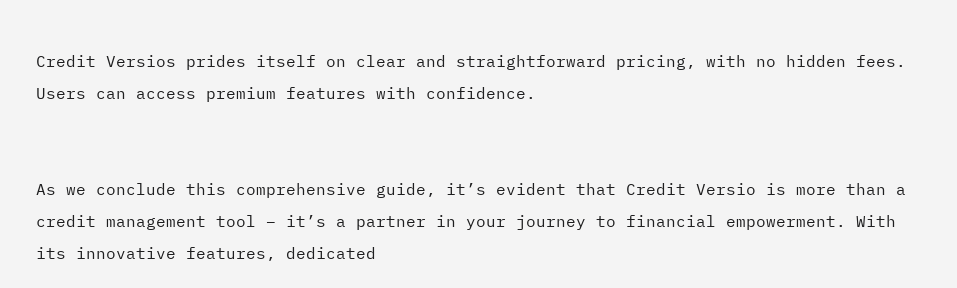Credit Versios prides itself on clear and straightforward pricing, with no hidden fees. Users can access premium features with confidence.


As we conclude this comprehensive guide, it’s evident that Credit Versio is more than a credit management tool – it’s a partner in your journey to financial empowerment. With its innovative features, dedicated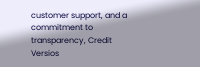customer support, and a commitment to transparency, Credit Versios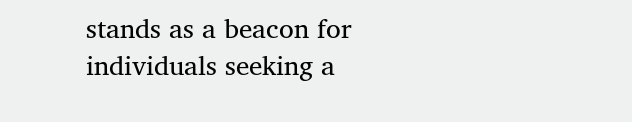stands as a beacon for individuals seeking a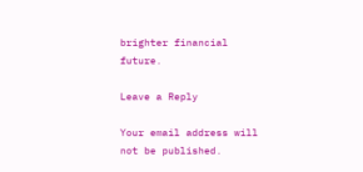brighter financial future.

Leave a Reply

Your email address will not be published.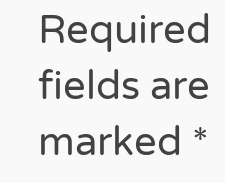Required fields are marked *